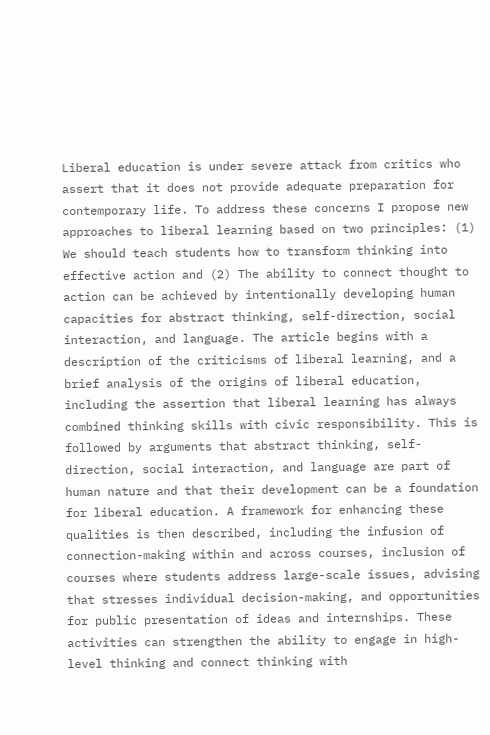Liberal education is under severe attack from critics who assert that it does not provide adequate preparation for contemporary life. To address these concerns I propose new approaches to liberal learning based on two principles: (1) We should teach students how to transform thinking into effective action and (2) The ability to connect thought to action can be achieved by intentionally developing human capacities for abstract thinking, self-direction, social interaction, and language. The article begins with a description of the criticisms of liberal learning, and a brief analysis of the origins of liberal education, including the assertion that liberal learning has always combined thinking skills with civic responsibility. This is followed by arguments that abstract thinking, self-direction, social interaction, and language are part of human nature and that their development can be a foundation for liberal education. A framework for enhancing these qualities is then described, including the infusion of connection-making within and across courses, inclusion of courses where students address large-scale issues, advising that stresses individual decision-making, and opportunities for public presentation of ideas and internships. These activities can strengthen the ability to engage in high-level thinking and connect thinking with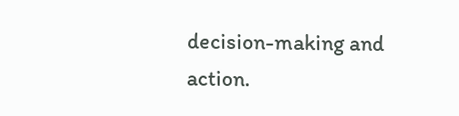decision-making and action.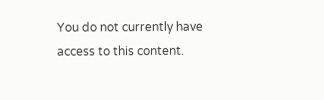You do not currently have access to this content.